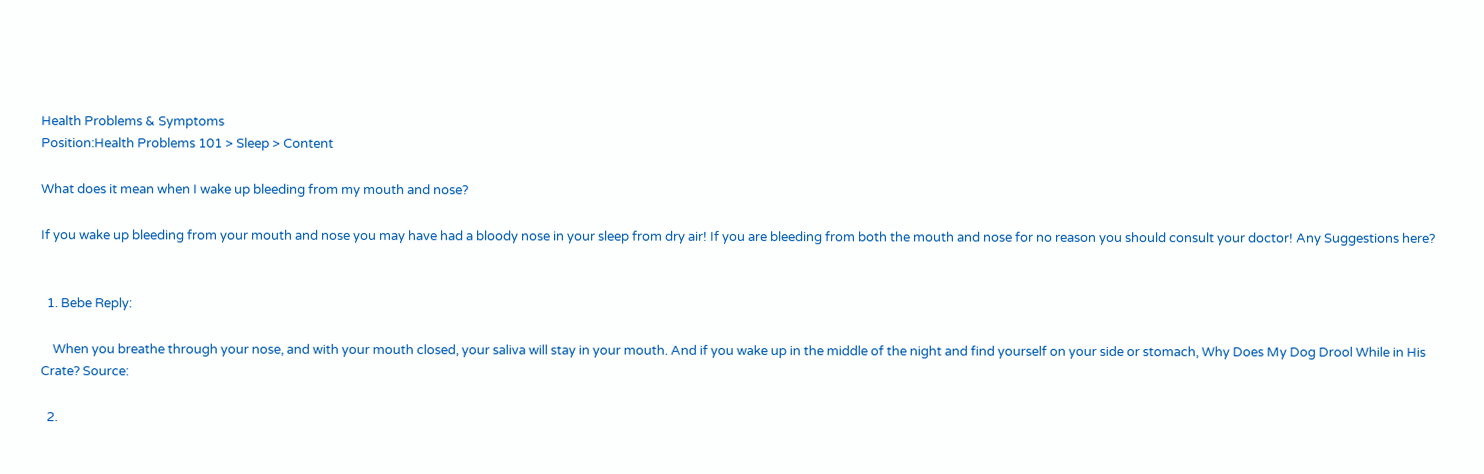Health Problems & Symptoms
Position:Health Problems 101 > Sleep > Content

What does it mean when I wake up bleeding from my mouth and nose?

If you wake up bleeding from your mouth and nose you may have had a bloody nose in your sleep from dry air! If you are bleeding from both the mouth and nose for no reason you should consult your doctor! Any Suggestions here?


  1. Bebe Reply:

    When you breathe through your nose, and with your mouth closed, your saliva will stay in your mouth. And if you wake up in the middle of the night and find yourself on your side or stomach, Why Does My Dog Drool While in His Crate? Source:

  2.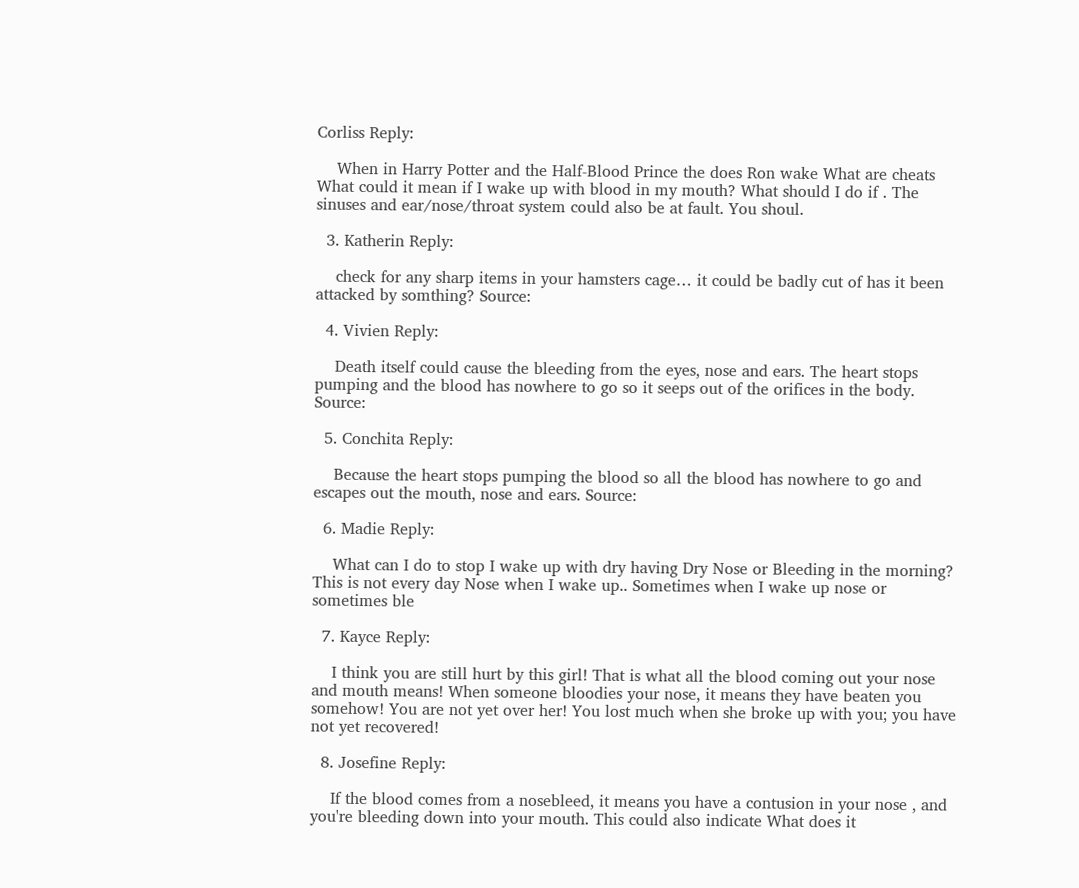Corliss Reply:

    When in Harry Potter and the Half-Blood Prince the does Ron wake What are cheats What could it mean if I wake up with blood in my mouth? What should I do if . The sinuses and ear/nose/throat system could also be at fault. You shoul.

  3. Katherin Reply:

    check for any sharp items in your hamsters cage… it could be badly cut of has it been attacked by somthing? Source:

  4. Vivien Reply:

    Death itself could cause the bleeding from the eyes, nose and ears. The heart stops pumping and the blood has nowhere to go so it seeps out of the orifices in the body. Source:

  5. Conchita Reply:

    Because the heart stops pumping the blood so all the blood has nowhere to go and escapes out the mouth, nose and ears. Source:

  6. Madie Reply:

    What can I do to stop I wake up with dry having Dry Nose or Bleeding in the morning? This is not every day Nose when I wake up.. Sometimes when I wake up nose or sometimes ble

  7. Kayce Reply:

    I think you are still hurt by this girl! That is what all the blood coming out your nose and mouth means! When someone bloodies your nose, it means they have beaten you somehow! You are not yet over her! You lost much when she broke up with you; you have not yet recovered!

  8. Josefine Reply:

    If the blood comes from a nosebleed, it means you have a contusion in your nose , and you're bleeding down into your mouth. This could also indicate What does it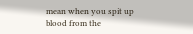mean when you spit up blood from the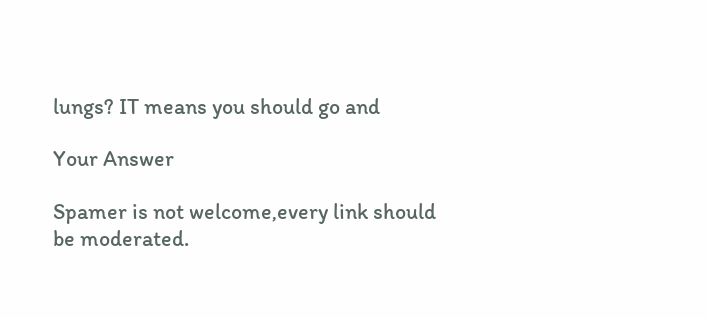lungs? IT means you should go and

Your Answer

Spamer is not welcome,every link should be moderated.